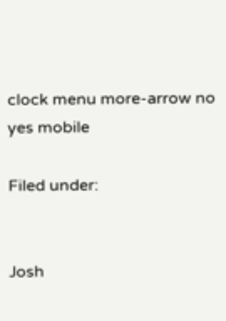clock menu more-arrow no yes mobile

Filed under:


Josh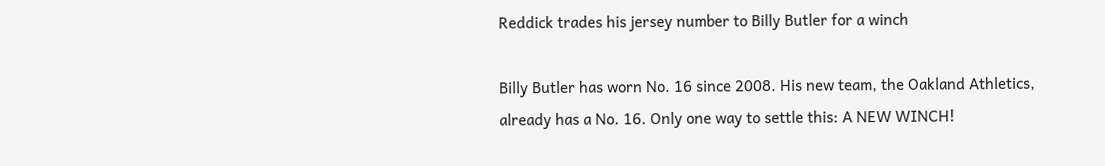Reddick trades his jersey number to Billy Butler for a winch

Billy Butler has worn No. 16 since 2008. His new team, the Oakland Athletics, already has a No. 16. Only one way to settle this: A NEW WINCH!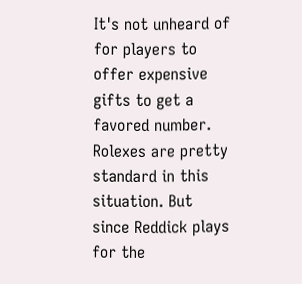It's not unheard of for players to offer expensive gifts to get a favored number. Rolexes are pretty standard in this situation. But since Reddick plays for the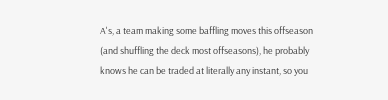A's, a team making some baffling moves this offseason (and shuffling the deck most offseasons), he probably knows he can be traded at literally any instant, so you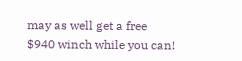may as well get a free $940 winch while you can!